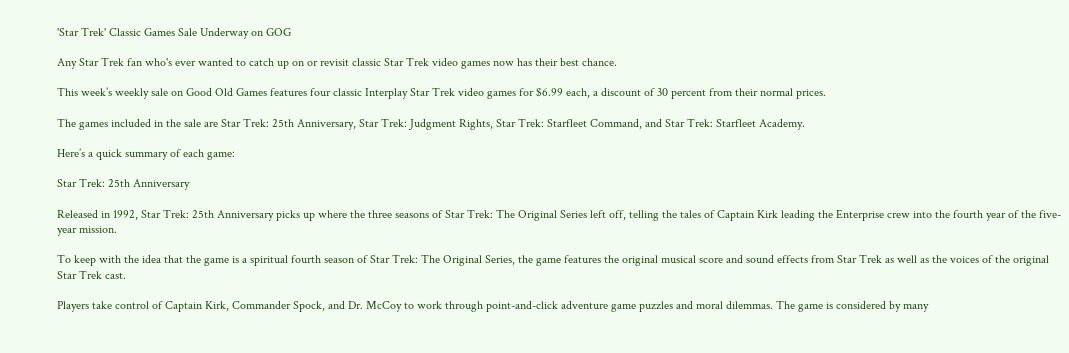'Star Trek' Classic Games Sale Underway on GOG

Any Star Trek fan who's ever wanted to catch up on or revisit classic Star Trek video games now has their best chance.

This week’s weekly sale on Good Old Games features four classic Interplay Star Trek video games for $6.99 each, a discount of 30 percent from their normal prices.

The games included in the sale are Star Trek: 25th Anniversary, Star Trek: Judgment Rights, Star Trek: Starfleet Command, and Star Trek: Starfleet Academy.

Here’s a quick summary of each game:

Star Trek: 25th Anniversary

Released in 1992, Star Trek: 25th Anniversary picks up where the three seasons of Star Trek: The Original Series left off, telling the tales of Captain Kirk leading the Enterprise crew into the fourth year of the five-year mission.

To keep with the idea that the game is a spiritual fourth season of Star Trek: The Original Series, the game features the original musical score and sound effects from Star Trek as well as the voices of the original Star Trek cast.

Players take control of Captain Kirk, Commander Spock, and Dr. McCoy to work through point-and-click adventure game puzzles and moral dilemmas. The game is considered by many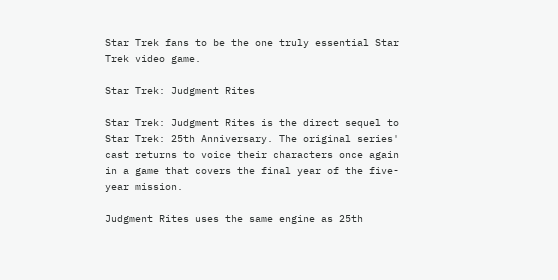Star Trek fans to be the one truly essential Star Trek video game.

Star Trek: Judgment Rites

Star Trek: Judgment Rites is the direct sequel to Star Trek: 25th Anniversary. The original series' cast returns to voice their characters once again in a game that covers the final year of the five-year mission.

Judgment Rites uses the same engine as 25th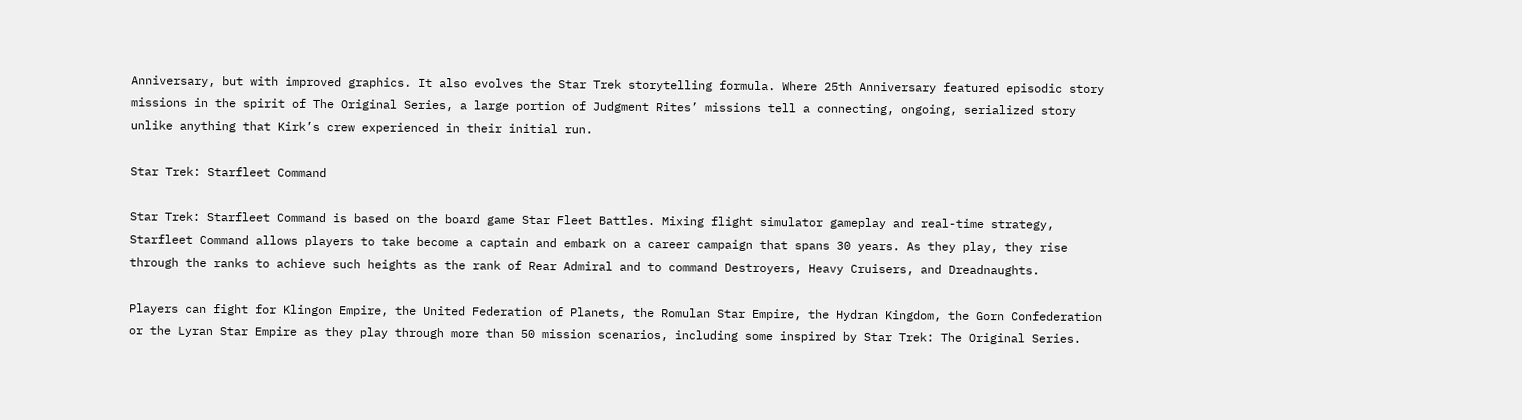Anniversary, but with improved graphics. It also evolves the Star Trek storytelling formula. Where 25th Anniversary featured episodic story missions in the spirit of The Original Series, a large portion of Judgment Rites’ missions tell a connecting, ongoing, serialized story unlike anything that Kirk’s crew experienced in their initial run.

Star Trek: Starfleet Command

Star Trek: Starfleet Command is based on the board game Star Fleet Battles. Mixing flight simulator gameplay and real-time strategy, Starfleet Command allows players to take become a captain and embark on a career campaign that spans 30 years. As they play, they rise through the ranks to achieve such heights as the rank of Rear Admiral and to command Destroyers, Heavy Cruisers, and Dreadnaughts.

Players can fight for Klingon Empire, the United Federation of Planets, the Romulan Star Empire, the Hydran Kingdom, the Gorn Confederation or the Lyran Star Empire as they play through more than 50 mission scenarios, including some inspired by Star Trek: The Original Series.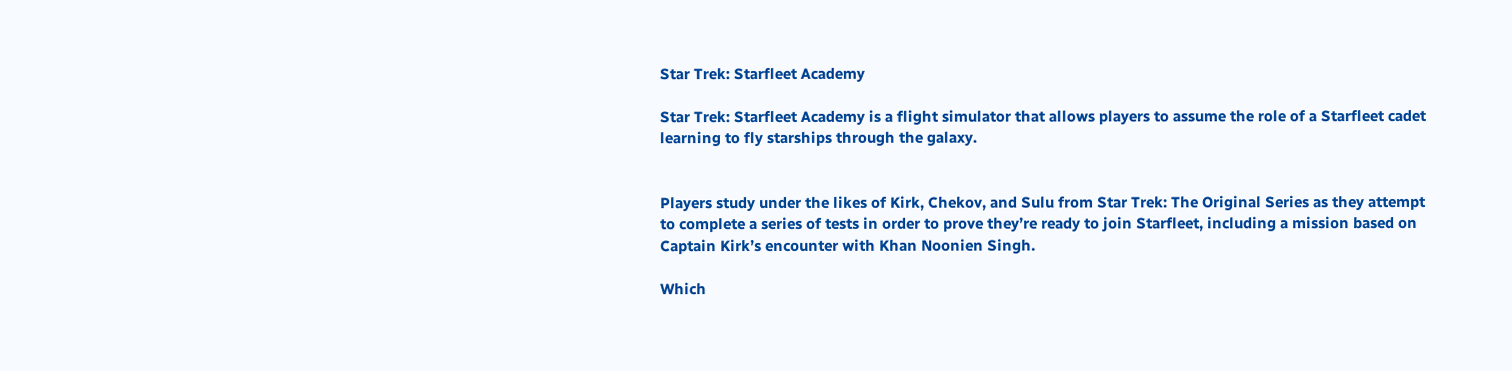Star Trek: Starfleet Academy

Star Trek: Starfleet Academy is a flight simulator that allows players to assume the role of a Starfleet cadet learning to fly starships through the galaxy.


Players study under the likes of Kirk, Chekov, and Sulu from Star Trek: The Original Series as they attempt to complete a series of tests in order to prove they’re ready to join Starfleet, including a mission based on Captain Kirk’s encounter with Khan Noonien Singh.

Which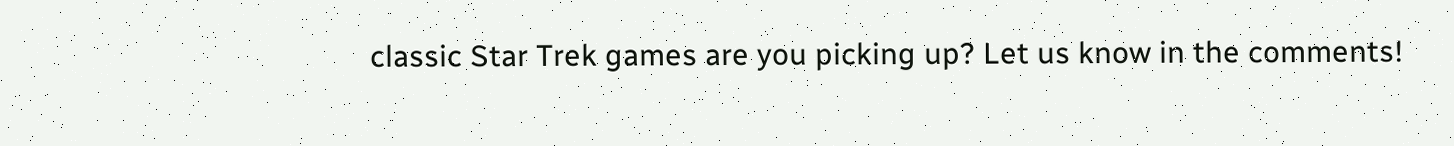classic Star Trek games are you picking up? Let us know in the comments!